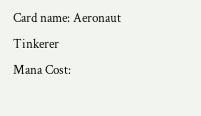Card name: Aeronaut Tinkerer
Mana Cost: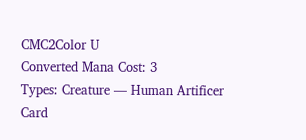CMC2Color U
Converted Mana Cost: 3
Types: Creature — Human Artificer
Card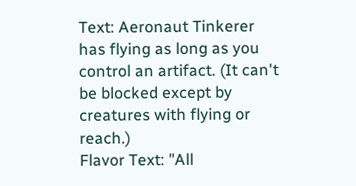Text: Aeronaut Tinkerer has flying as long as you control an artifact. (It can't be blocked except by creatures with flying or reach.)
Flavor Text: "All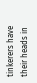tinkerers have their heads in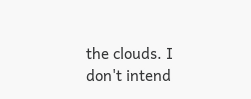the clouds. I don't intend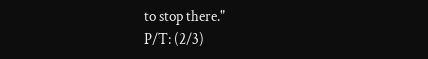to stop there."
P/T: (2/3)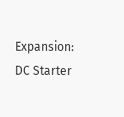Expansion: DC Starter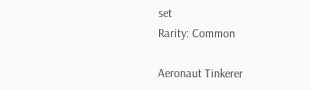set
Rarity: Common

Aeronaut Tinkerer